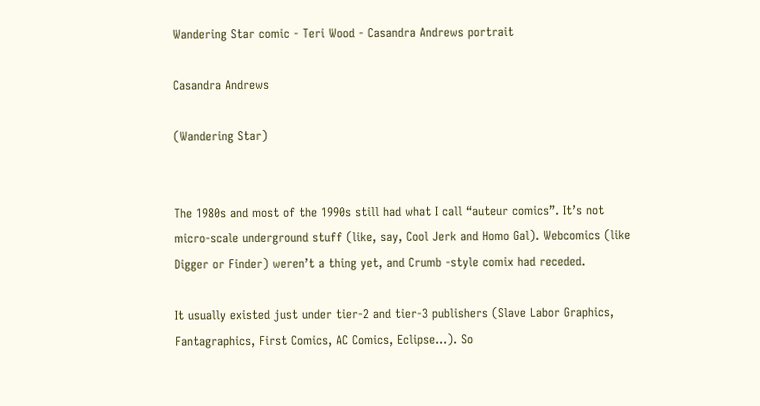Wandering Star comic - Teri Wood - Casandra Andrews portrait

Casandra Andrews

(Wandering Star)


The 1980s and most of the 1990s still had what I call “auteur comics”. It’s not micro-scale underground stuff (like, say, Cool Jerk and Homo Gal). Webcomics (like Digger or Finder) weren’t a thing yet, and Crumb -style comix had receded.

It usually existed just under tier-2 and tier-3 publishers (Slave Labor Graphics, Fantagraphics, First Comics, AC Comics, Eclipse…). So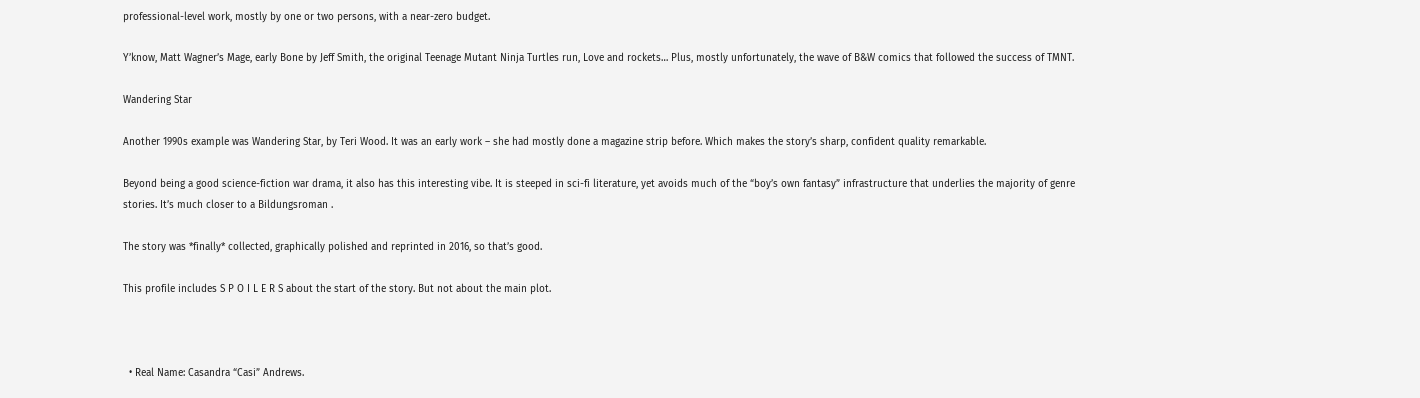professional-level work, mostly by one or two persons, with a near-zero budget.

Y’know, Matt Wagner’s Mage, early Bone by Jeff Smith, the original Teenage Mutant Ninja Turtles run, Love and rockets… Plus, mostly unfortunately, the wave of B&W comics that followed the success of TMNT.

Wandering Star

Another 1990s example was Wandering Star, by Teri Wood. It was an early work – she had mostly done a magazine strip before. Which makes the story’s sharp, confident quality remarkable.

Beyond being a good science-fiction war drama, it also has this interesting vibe. It is steeped in sci-fi literature, yet avoids much of the “boy’s own fantasy” infrastructure that underlies the majority of genre stories. It’s much closer to a Bildungsroman .

The story was *finally* collected, graphically polished and reprinted in 2016, so that’s good.

This profile includes S P O I L E R S about the start of the story. But not about the main plot.



  • Real Name: Casandra “Casi” Andrews.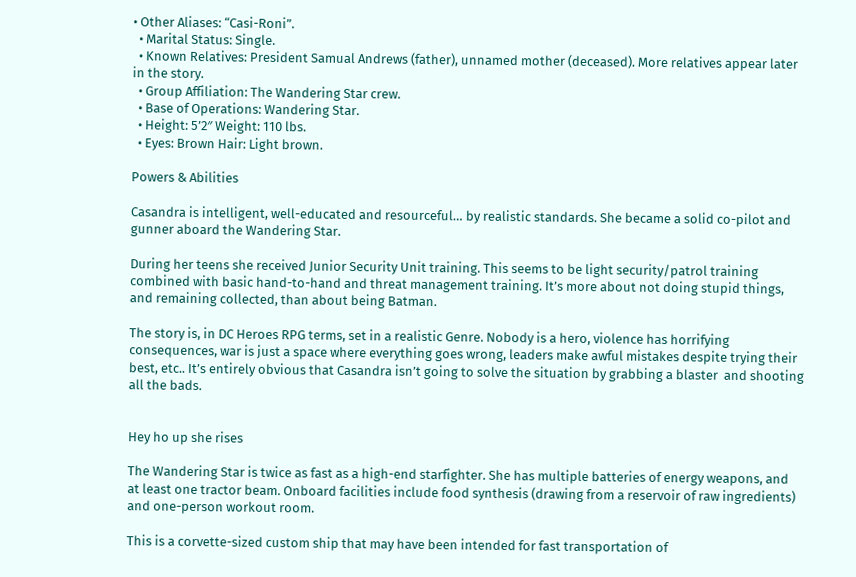• Other Aliases: “Casi-Roni”.
  • Marital Status: Single.
  • Known Relatives: President Samual Andrews (father), unnamed mother (deceased). More relatives appear later in the story.
  • Group Affiliation: The Wandering Star crew.
  • Base of Operations: Wandering Star.
  • Height: 5’2″ Weight: 110 lbs.
  • Eyes: Brown Hair: Light brown.

Powers & Abilities

Casandra is intelligent, well-educated and resourceful… by realistic standards. She became a solid co-pilot and gunner aboard the Wandering Star.

During her teens she received Junior Security Unit training. This seems to be light security/patrol training combined with basic hand-to-hand and threat management training. It’s more about not doing stupid things, and remaining collected, than about being Batman.

The story is, in DC Heroes RPG terms, set in a realistic Genre. Nobody is a hero, violence has horrifying consequences, war is just a space where everything goes wrong, leaders make awful mistakes despite trying their best, etc.. It’s entirely obvious that Casandra isn’t going to solve the situation by grabbing a blaster  and shooting all the bads.


Hey ho up she rises

The Wandering Star is twice as fast as a high-end starfighter. She has multiple batteries of energy weapons, and at least one tractor beam. Onboard facilities include food synthesis (drawing from a reservoir of raw ingredients) and one-person workout room.

This is a corvette-sized custom ship that may have been intended for fast transportation of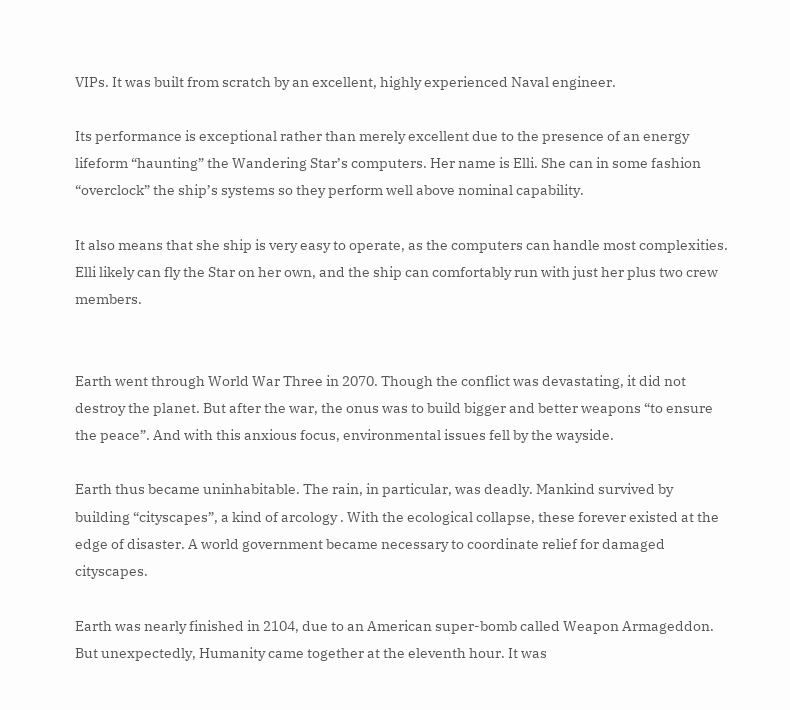VIPs. It was built from scratch by an excellent, highly experienced Naval engineer.

Its performance is exceptional rather than merely excellent due to the presence of an energy lifeform “haunting” the Wandering Star’s computers. Her name is Elli. She can in some fashion “overclock” the ship’s systems so they perform well above nominal capability.

It also means that she ship is very easy to operate, as the computers can handle most complexities. Elli likely can fly the Star on her own, and the ship can comfortably run with just her plus two crew members.


Earth went through World War Three in 2070. Though the conflict was devastating, it did not destroy the planet. But after the war, the onus was to build bigger and better weapons “to ensure the peace”. And with this anxious focus, environmental issues fell by the wayside.

Earth thus became uninhabitable. The rain, in particular, was deadly. Mankind survived by building “cityscapes”, a kind of arcology . With the ecological collapse, these forever existed at the edge of disaster. A world government became necessary to coordinate relief for damaged cityscapes.

Earth was nearly finished in 2104, due to an American super-bomb called Weapon Armageddon. But unexpectedly, Humanity came together at the eleventh hour. It was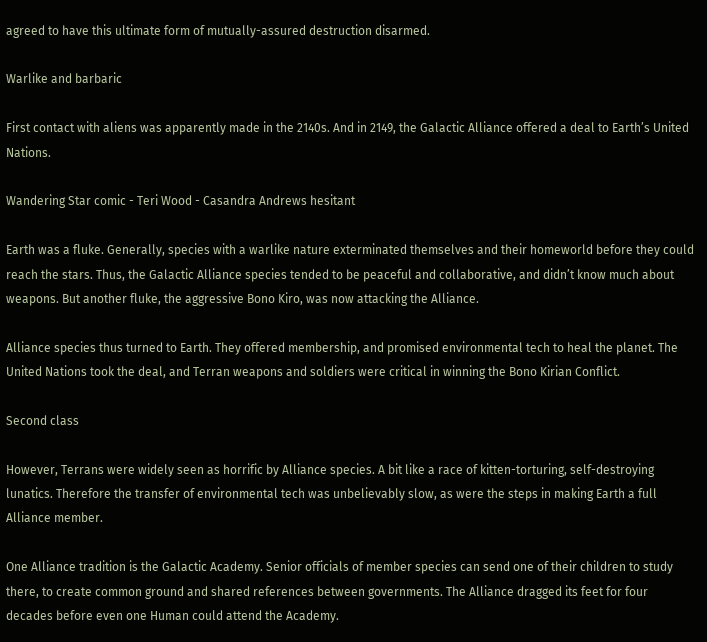agreed to have this ultimate form of mutually-assured destruction disarmed.

Warlike and barbaric

First contact with aliens was apparently made in the 2140s. And in 2149, the Galactic Alliance offered a deal to Earth’s United Nations.

Wandering Star comic - Teri Wood - Casandra Andrews hesitant

Earth was a fluke. Generally, species with a warlike nature exterminated themselves and their homeworld before they could reach the stars. Thus, the Galactic Alliance species tended to be peaceful and collaborative, and didn’t know much about weapons. But another fluke, the aggressive Bono Kiro, was now attacking the Alliance.

Alliance species thus turned to Earth. They offered membership, and promised environmental tech to heal the planet. The United Nations took the deal, and Terran weapons and soldiers were critical in winning the Bono Kirian Conflict.

Second class

However, Terrans were widely seen as horrific by Alliance species. A bit like a race of kitten-torturing, self-destroying lunatics. Therefore the transfer of environmental tech was unbelievably slow, as were the steps in making Earth a full Alliance member.

One Alliance tradition is the Galactic Academy. Senior officials of member species can send one of their children to study there, to create common ground and shared references between governments. The Alliance dragged its feet for four decades before even one Human could attend the Academy.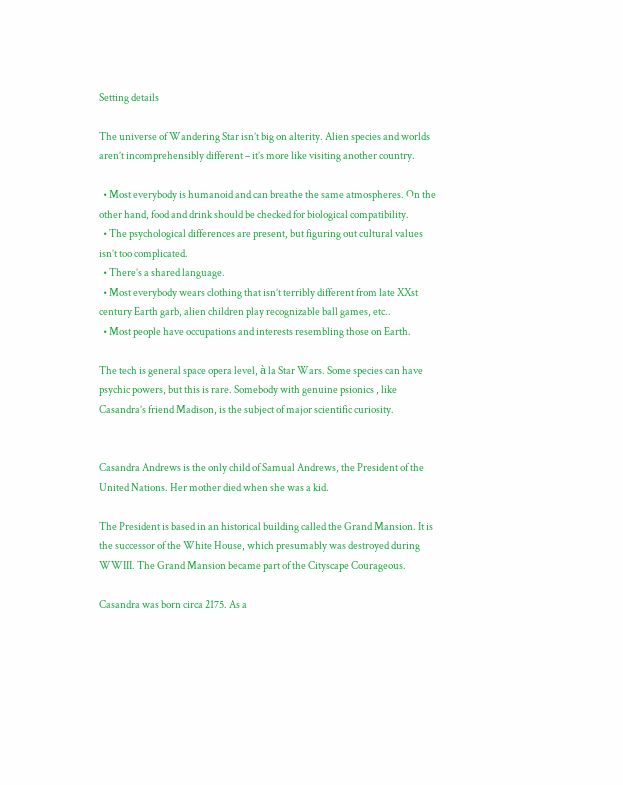Setting details

The universe of Wandering Star isn’t big on alterity. Alien species and worlds aren’t incomprehensibly different – it’s more like visiting another country.

  • Most everybody is humanoid and can breathe the same atmospheres. On the other hand, food and drink should be checked for biological compatibility.
  • The psychological differences are present, but figuring out cultural values isn’t too complicated.
  • There’s a shared language.
  • Most everybody wears clothing that isn’t terribly different from late XXst century Earth garb, alien children play recognizable ball games, etc..
  • Most people have occupations and interests resembling those on Earth.

The tech is general space opera level, à la Star Wars. Some species can have psychic powers, but this is rare. Somebody with genuine psionics , like Casandra’s friend Madison, is the subject of major scientific curiosity.


Casandra Andrews is the only child of Samual Andrews, the President of the United Nations. Her mother died when she was a kid.

The President is based in an historical building called the Grand Mansion. It is the successor of the White House, which presumably was destroyed during WWIII. The Grand Mansion became part of the Cityscape Courageous.

Casandra was born circa 2175. As a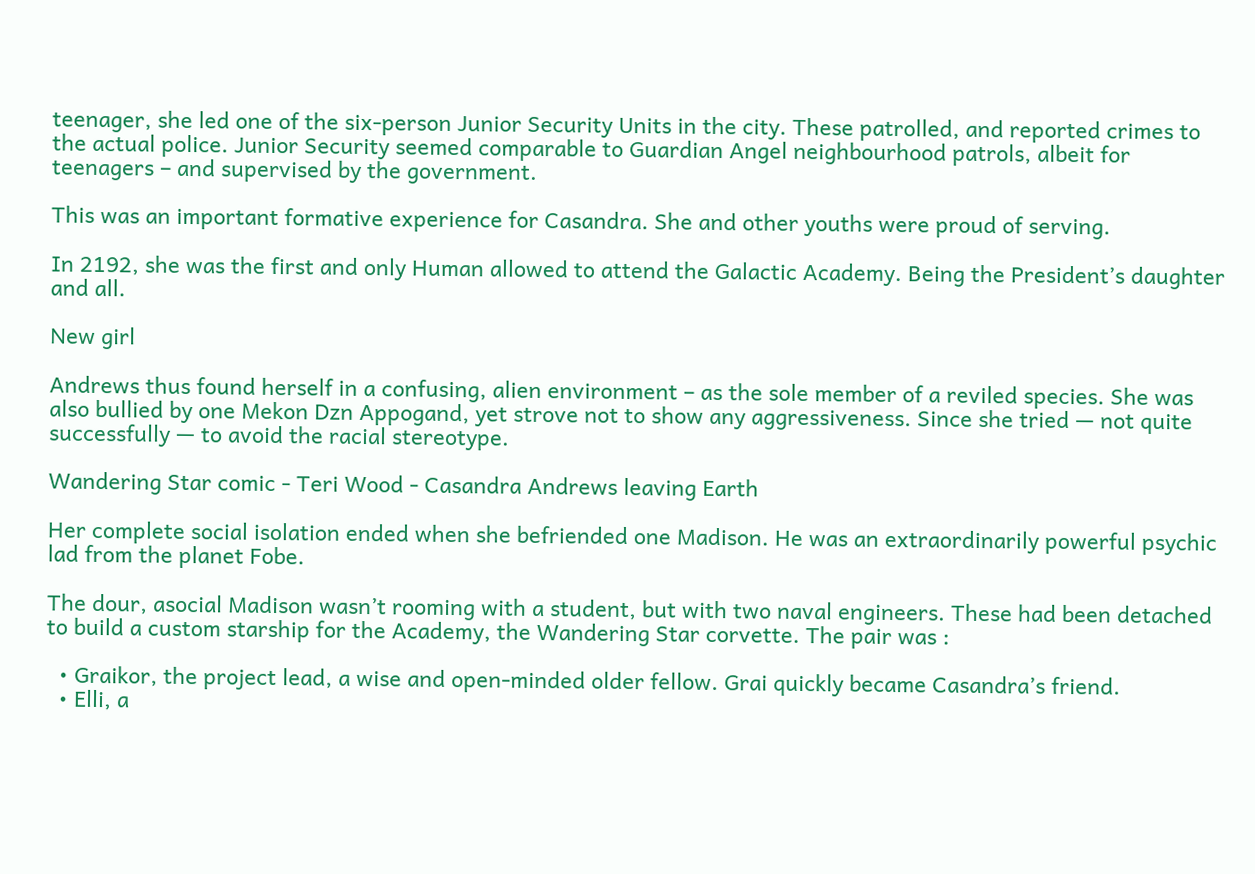teenager, she led one of the six-person Junior Security Units in the city. These patrolled, and reported crimes to the actual police. Junior Security seemed comparable to Guardian Angel neighbourhood patrols, albeit for teenagers – and supervised by the government.

This was an important formative experience for Casandra. She and other youths were proud of serving.

In 2192, she was the first and only Human allowed to attend the Galactic Academy. Being the President’s daughter and all.

New girl

Andrews thus found herself in a confusing, alien environment – as the sole member of a reviled species. She was also bullied by one Mekon Dzn Appogand, yet strove not to show any aggressiveness. Since she tried — not quite successfully — to avoid the racial stereotype.

Wandering Star comic - Teri Wood - Casandra Andrews leaving Earth

Her complete social isolation ended when she befriended one Madison. He was an extraordinarily powerful psychic lad from the planet Fobe.

The dour, asocial Madison wasn’t rooming with a student, but with two naval engineers. These had been detached to build a custom starship for the Academy, the Wandering Star corvette. The pair was :

  • Graikor, the project lead, a wise and open-minded older fellow. Grai quickly became Casandra’s friend.
  • Elli, a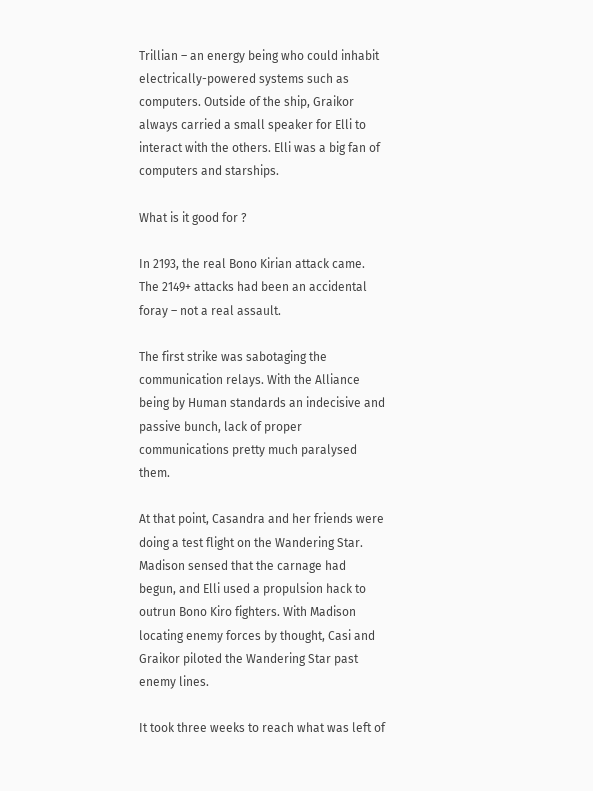Trillian – an energy being who could inhabit electrically-powered systems such as computers. Outside of the ship, Graikor always carried a small speaker for Elli to interact with the others. Elli was a big fan of computers and starships.

What is it good for ?

In 2193, the real Bono Kirian attack came. The 2149+ attacks had been an accidental foray – not a real assault.

The first strike was sabotaging the communication relays. With the Alliance being by Human standards an indecisive and passive bunch, lack of proper communications pretty much paralysed them.

At that point, Casandra and her friends were doing a test flight on the Wandering Star. Madison sensed that the carnage had begun, and Elli used a propulsion hack to outrun Bono Kiro fighters. With Madison locating enemy forces by thought, Casi and Graikor piloted the Wandering Star past enemy lines.

It took three weeks to reach what was left of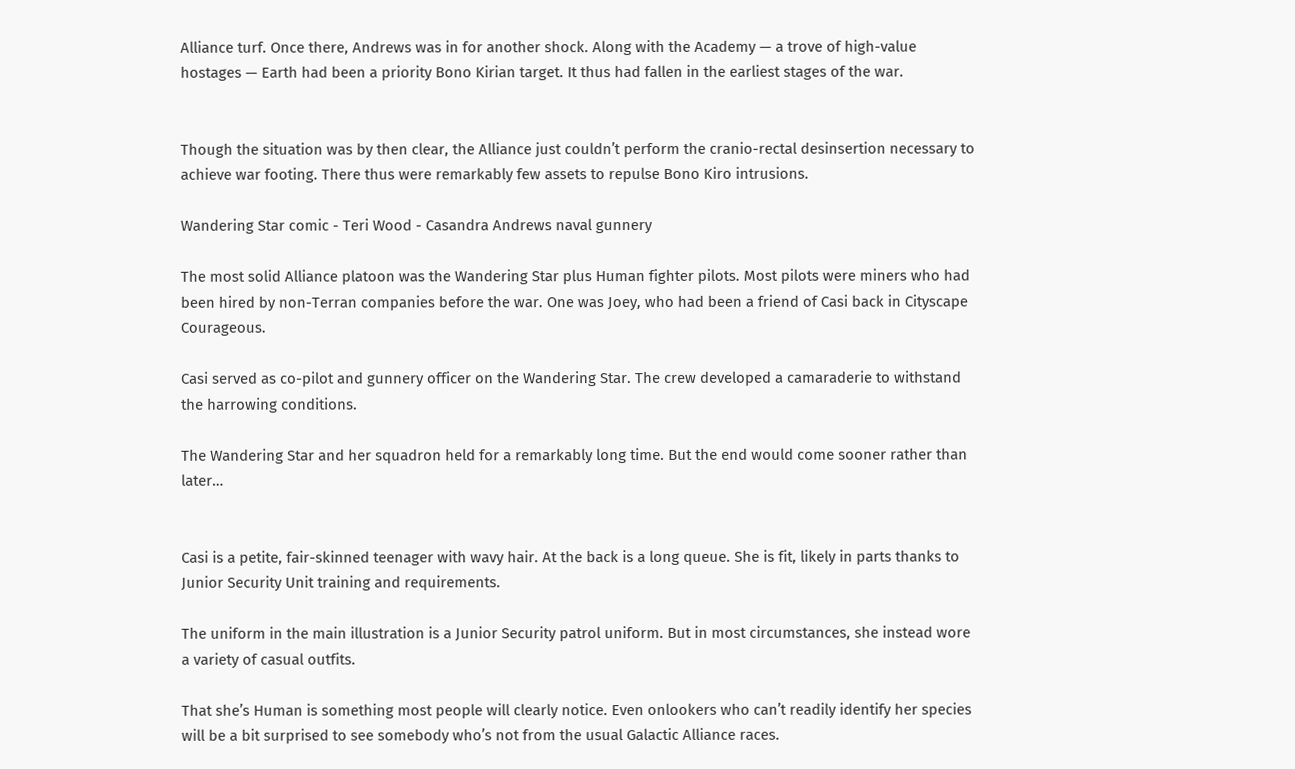Alliance turf. Once there, Andrews was in for another shock. Along with the Academy — a trove of high-value hostages — Earth had been a priority Bono Kirian target. It thus had fallen in the earliest stages of the war.


Though the situation was by then clear, the Alliance just couldn’t perform the cranio-rectal desinsertion necessary to achieve war footing. There thus were remarkably few assets to repulse Bono Kiro intrusions.

Wandering Star comic - Teri Wood - Casandra Andrews naval gunnery

The most solid Alliance platoon was the Wandering Star plus Human fighter pilots. Most pilots were miners who had been hired by non-Terran companies before the war. One was Joey, who had been a friend of Casi back in Cityscape Courageous.

Casi served as co-pilot and gunnery officer on the Wandering Star. The crew developed a camaraderie to withstand the harrowing conditions.

The Wandering Star and her squadron held for a remarkably long time. But the end would come sooner rather than later…


Casi is a petite, fair-skinned teenager with wavy hair. At the back is a long queue. She is fit, likely in parts thanks to Junior Security Unit training and requirements.

The uniform in the main illustration is a Junior Security patrol uniform. But in most circumstances, she instead wore a variety of casual outfits.

That she’s Human is something most people will clearly notice. Even onlookers who can’t readily identify her species will be a bit surprised to see somebody who’s not from the usual Galactic Alliance races.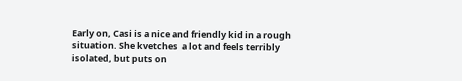Early on, Casi is a nice and friendly kid in a rough situation. She kvetches  a lot and feels terribly isolated, but puts on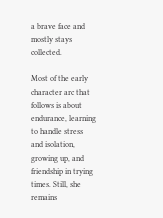a brave face and mostly stays collected.

Most of the early character arc that follows is about endurance, learning to handle stress and isolation, growing up, and friendship in trying times. Still, she remains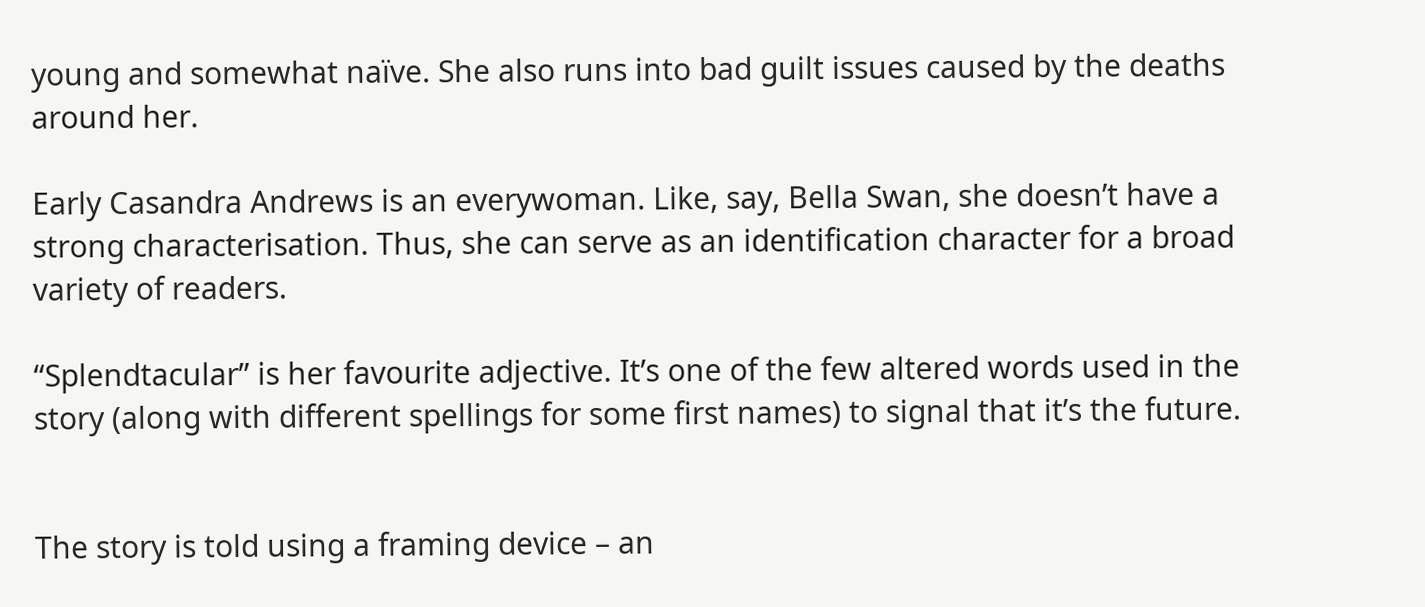young and somewhat naïve. She also runs into bad guilt issues caused by the deaths around her.

Early Casandra Andrews is an everywoman. Like, say, Bella Swan, she doesn’t have a strong characterisation. Thus, she can serve as an identification character for a broad variety of readers.

“Splendtacular” is her favourite adjective. It’s one of the few altered words used in the story (along with different spellings for some first names) to signal that it’s the future.


The story is told using a framing device – an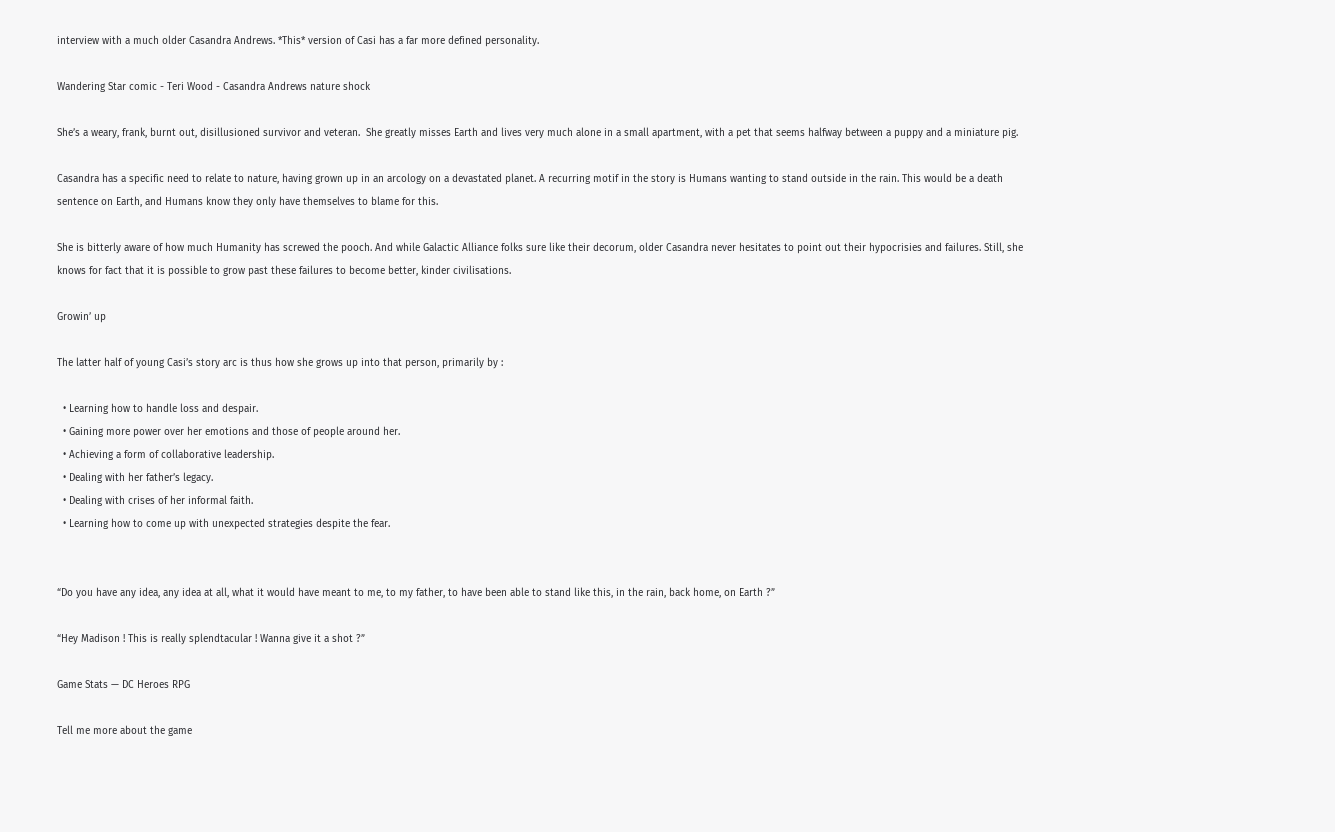interview with a much older Casandra Andrews. *This* version of Casi has a far more defined personality.

Wandering Star comic - Teri Wood - Casandra Andrews nature shock

She’s a weary, frank, burnt out, disillusioned survivor and veteran.  She greatly misses Earth and lives very much alone in a small apartment, with a pet that seems halfway between a puppy and a miniature pig.

Casandra has a specific need to relate to nature, having grown up in an arcology on a devastated planet. A recurring motif in the story is Humans wanting to stand outside in the rain. This would be a death sentence on Earth, and Humans know they only have themselves to blame for this.

She is bitterly aware of how much Humanity has screwed the pooch. And while Galactic Alliance folks sure like their decorum, older Casandra never hesitates to point out their hypocrisies and failures. Still, she knows for fact that it is possible to grow past these failures to become better, kinder civilisations.

Growin’ up

The latter half of young Casi’s story arc is thus how she grows up into that person, primarily by :

  • Learning how to handle loss and despair.
  • Gaining more power over her emotions and those of people around her.
  • Achieving a form of collaborative leadership.
  • Dealing with her father’s legacy.
  • Dealing with crises of her informal faith.
  • Learning how to come up with unexpected strategies despite the fear.


“Do you have any idea, any idea at all, what it would have meant to me, to my father, to have been able to stand like this, in the rain, back home, on Earth ?”

“Hey Madison ! This is really splendtacular ! Wanna give it a shot ?”

Game Stats — DC Heroes RPG

Tell me more about the game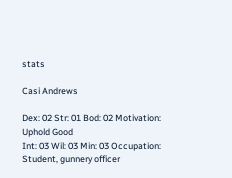stats

Casi Andrews

Dex: 02 Str: 01 Bod: 02 Motivation: Uphold Good
Int: 03 Wil: 03 Min: 03 Occupation: Student, gunnery officer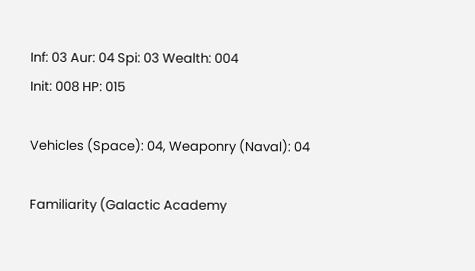Inf: 03 Aur: 04 Spi: 03 Wealth: 004
Init: 008 HP: 015

Vehicles (Space): 04, Weaponry (Naval): 04

Familiarity (Galactic Academy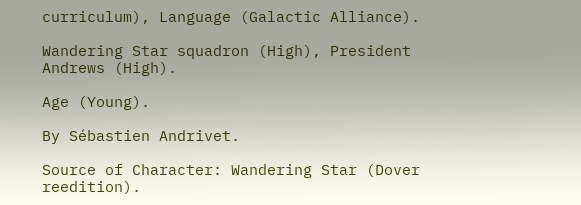curriculum), Language (Galactic Alliance).

Wandering Star squadron (High), President Andrews (High).

Age (Young).

By Sébastien Andrivet.

Source of Character: Wandering Star (Dover reedition).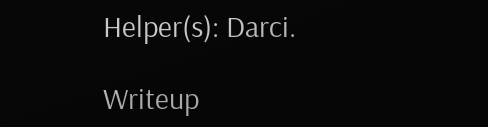Helper(s): Darci.

Writeup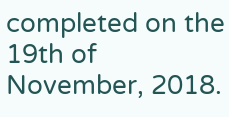completed on the 19th of November, 2018.